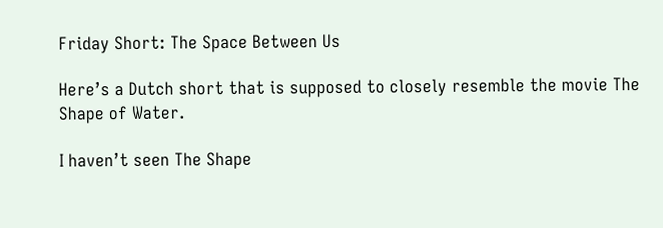Friday Short: The Space Between Us

Here’s a Dutch short that is supposed to closely resemble the movie The Shape of Water.

I haven’t seen The Shape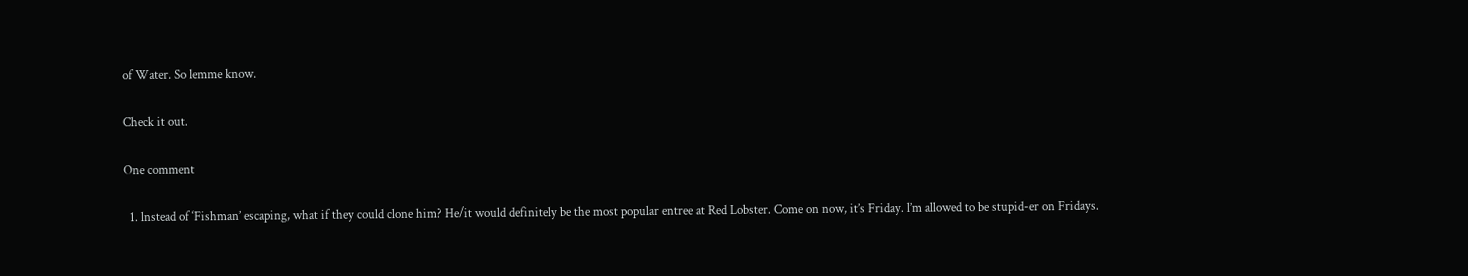of Water. So lemme know.

Check it out.

One comment

  1. lnstead of ‘Fishman’ escaping, what if they could clone him? He/it would definitely be the most popular entree at Red Lobster. Come on now, it’s Friday. l’m allowed to be stupid-er on Fridays.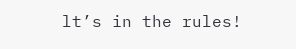lt’s in the rules!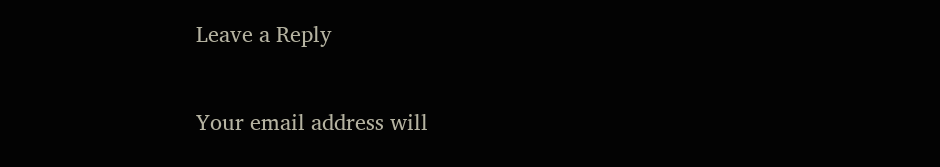Leave a Reply

Your email address will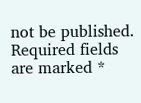not be published. Required fields are marked *